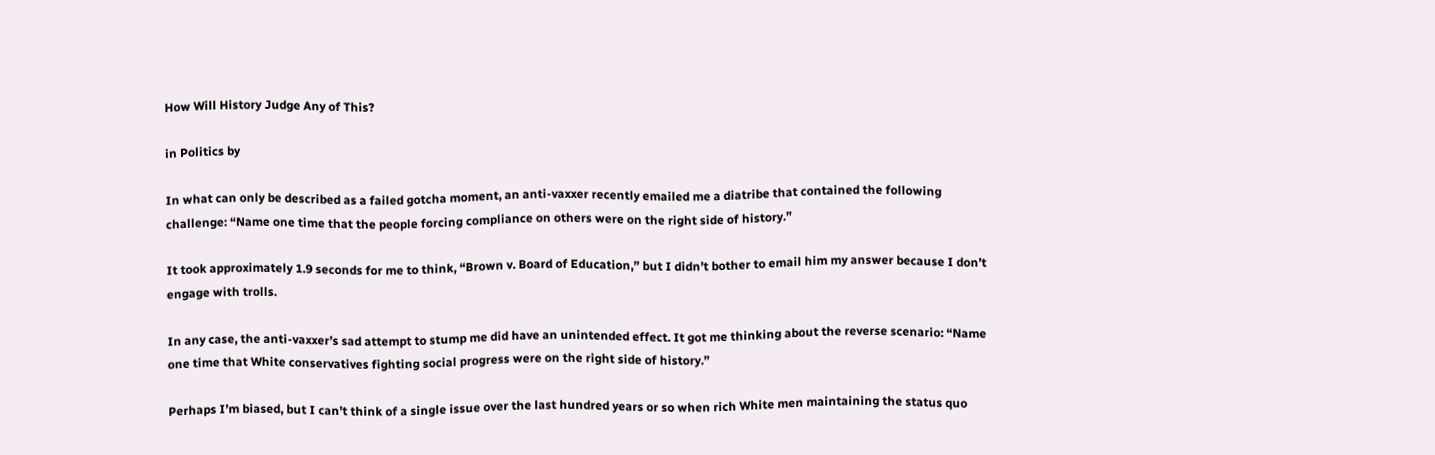How Will History Judge Any of This?

in Politics by

In what can only be described as a failed gotcha moment, an anti-vaxxer recently emailed me a diatribe that contained the following challenge: “Name one time that the people forcing compliance on others were on the right side of history.”

It took approximately 1.9 seconds for me to think, “Brown v. Board of Education,” but I didn’t bother to email him my answer because I don’t engage with trolls.

In any case, the anti-vaxxer’s sad attempt to stump me did have an unintended effect. It got me thinking about the reverse scenario: “Name one time that White conservatives fighting social progress were on the right side of history.”

Perhaps I’m biased, but I can’t think of a single issue over the last hundred years or so when rich White men maintaining the status quo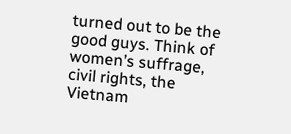turned out to be the good guys. Think of women’s suffrage, civil rights, the Vietnam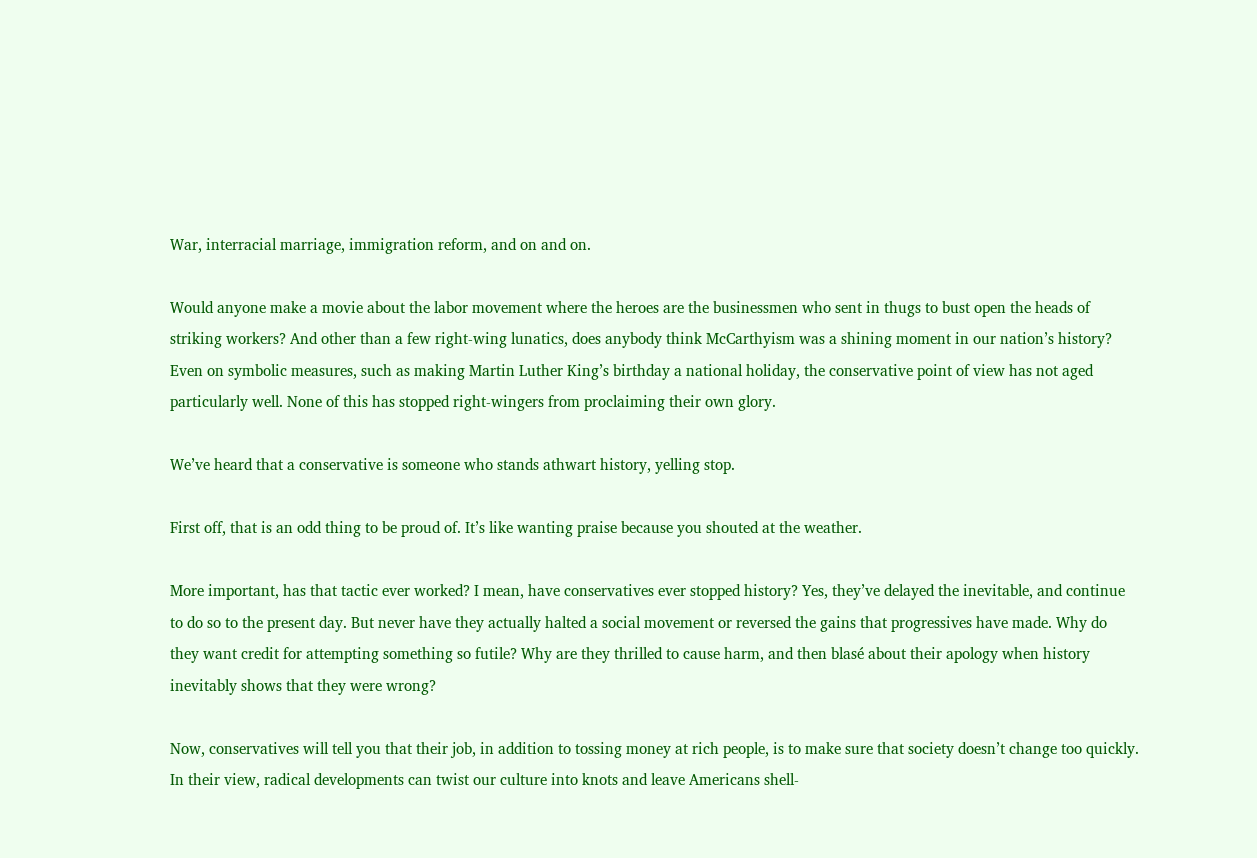War, interracial marriage, immigration reform, and on and on.

Would anyone make a movie about the labor movement where the heroes are the businessmen who sent in thugs to bust open the heads of striking workers? And other than a few right-wing lunatics, does anybody think McCarthyism was a shining moment in our nation’s history? Even on symbolic measures, such as making Martin Luther King’s birthday a national holiday, the conservative point of view has not aged particularly well. None of this has stopped right-wingers from proclaiming their own glory.

We’ve heard that a conservative is someone who stands athwart history, yelling stop.

First off, that is an odd thing to be proud of. It’s like wanting praise because you shouted at the weather.

More important, has that tactic ever worked? I mean, have conservatives ever stopped history? Yes, they’ve delayed the inevitable, and continue to do so to the present day. But never have they actually halted a social movement or reversed the gains that progressives have made. Why do they want credit for attempting something so futile? Why are they thrilled to cause harm, and then blasé about their apology when history inevitably shows that they were wrong?

Now, conservatives will tell you that their job, in addition to tossing money at rich people, is to make sure that society doesn’t change too quickly. In their view, radical developments can twist our culture into knots and leave Americans shell-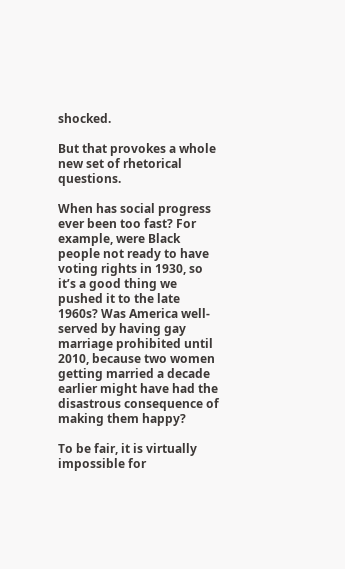shocked.

But that provokes a whole new set of rhetorical questions.

When has social progress ever been too fast? For example, were Black people not ready to have voting rights in 1930, so it’s a good thing we pushed it to the late 1960s? Was America well-served by having gay marriage prohibited until 2010, because two women getting married a decade earlier might have had the disastrous consequence of making them happy?

To be fair, it is virtually impossible for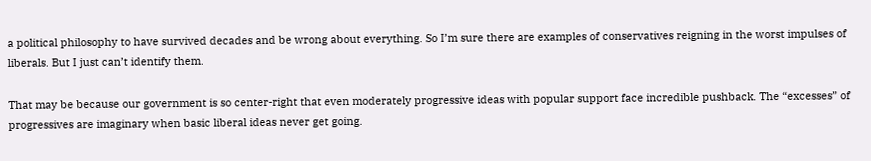a political philosophy to have survived decades and be wrong about everything. So I’m sure there are examples of conservatives reigning in the worst impulses of liberals. But I just can’t identify them.

That may be because our government is so center-right that even moderately progressive ideas with popular support face incredible pushback. The “excesses” of progressives are imaginary when basic liberal ideas never get going.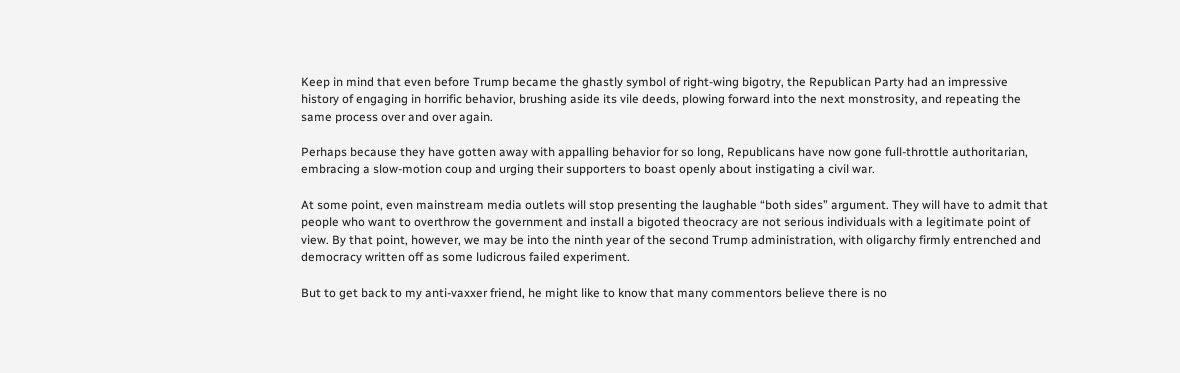Keep in mind that even before Trump became the ghastly symbol of right-wing bigotry, the Republican Party had an impressive history of engaging in horrific behavior, brushing aside its vile deeds, plowing forward into the next monstrosity, and repeating the same process over and over again.

Perhaps because they have gotten away with appalling behavior for so long, Republicans have now gone full-throttle authoritarian, embracing a slow-motion coup and urging their supporters to boast openly about instigating a civil war.

At some point, even mainstream media outlets will stop presenting the laughable “both sides” argument. They will have to admit that people who want to overthrow the government and install a bigoted theocracy are not serious individuals with a legitimate point of view. By that point, however, we may be into the ninth year of the second Trump administration, with oligarchy firmly entrenched and democracy written off as some ludicrous failed experiment.

But to get back to my anti-vaxxer friend, he might like to know that many commentors believe there is no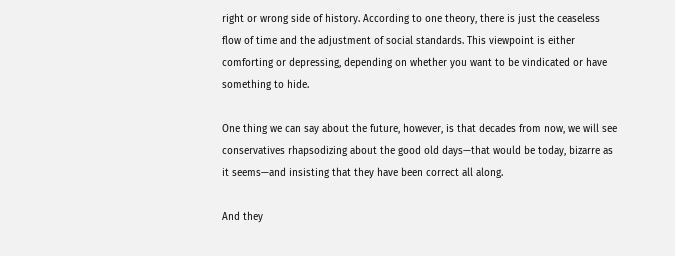right or wrong side of history. According to one theory, there is just the ceaseless flow of time and the adjustment of social standards. This viewpoint is either comforting or depressing, depending on whether you want to be vindicated or have something to hide.

One thing we can say about the future, however, is that decades from now, we will see conservatives rhapsodizing about the good old days—that would be today, bizarre as it seems—and insisting that they have been correct all along.

And they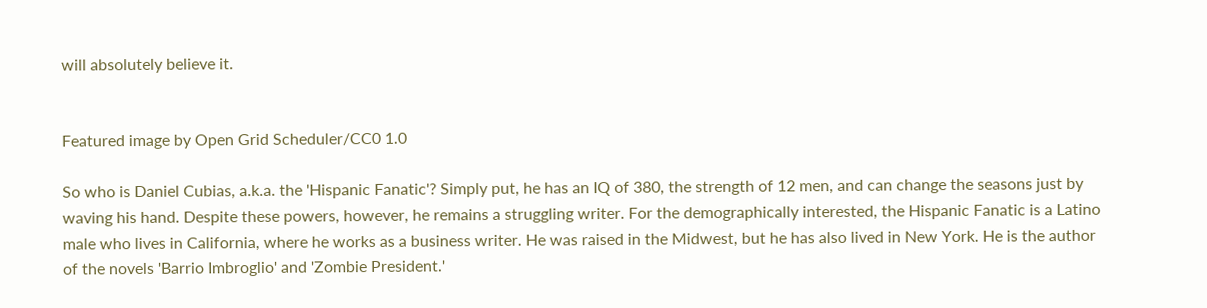will absolutely believe it.


Featured image by Open Grid Scheduler/CC0 1.0

So who is Daniel Cubias, a.k.a. the 'Hispanic Fanatic'? Simply put, he has an IQ of 380, the strength of 12 men, and can change the seasons just by waving his hand. Despite these powers, however, he remains a struggling writer. For the demographically interested, the Hispanic Fanatic is a Latino male who lives in California, where he works as a business writer. He was raised in the Midwest, but he has also lived in New York. He is the author of the novels 'Barrio Imbroglio' and 'Zombie President.'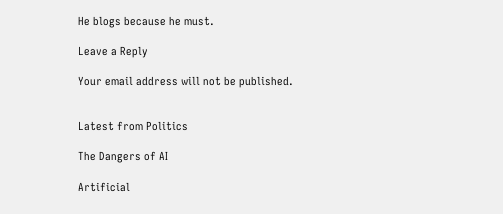He blogs because he must.

Leave a Reply

Your email address will not be published.


Latest from Politics

The Dangers of AI

Artificial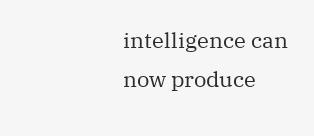intelligence can now produce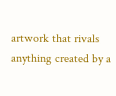artwork that rivals anything created by a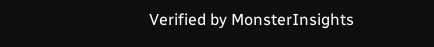Verified by MonsterInsights